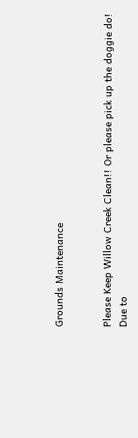Grounds Maintenance


Please Keep Willow Creek Clean!! Or please pick up the doggie do!
Due to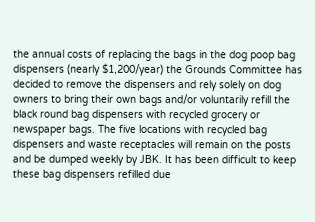the annual costs of replacing the bags in the dog poop bag dispensers (nearly $1,200/year) the Grounds Committee has decided to remove the dispensers and rely solely on dog owners to bring their own bags and/or voluntarily refill the black round bag dispensers with recycled grocery or newspaper bags. The five locations with recycled bag dispensers and waste receptacles will remain on the posts and be dumped weekly by JBK. It has been difficult to keep these bag dispensers refilled due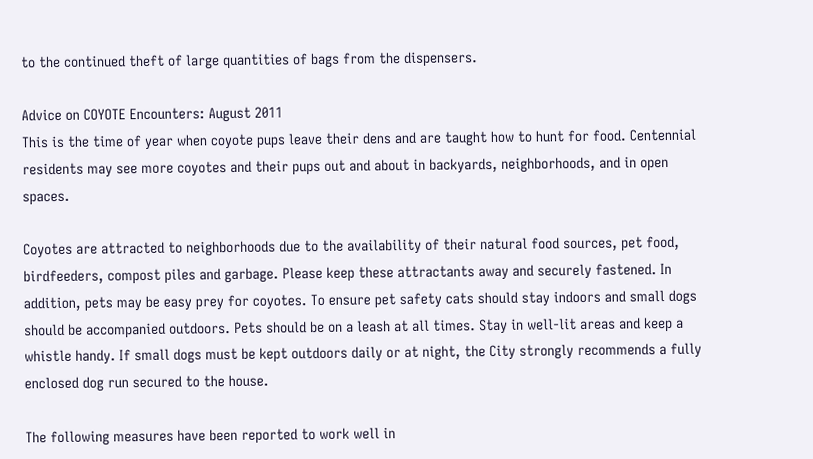to the continued theft of large quantities of bags from the dispensers.

Advice on COYOTE Encounters: August 2011
This is the time of year when coyote pups leave their dens and are taught how to hunt for food. Centennial residents may see more coyotes and their pups out and about in backyards, neighborhoods, and in open spaces.

Coyotes are attracted to neighborhoods due to the availability of their natural food sources, pet food, birdfeeders, compost piles and garbage. Please keep these attractants away and securely fastened. In addition, pets may be easy prey for coyotes. To ensure pet safety cats should stay indoors and small dogs should be accompanied outdoors. Pets should be on a leash at all times. Stay in well-lit areas and keep a whistle handy. If small dogs must be kept outdoors daily or at night, the City strongly recommends a fully enclosed dog run secured to the house.

The following measures have been reported to work well in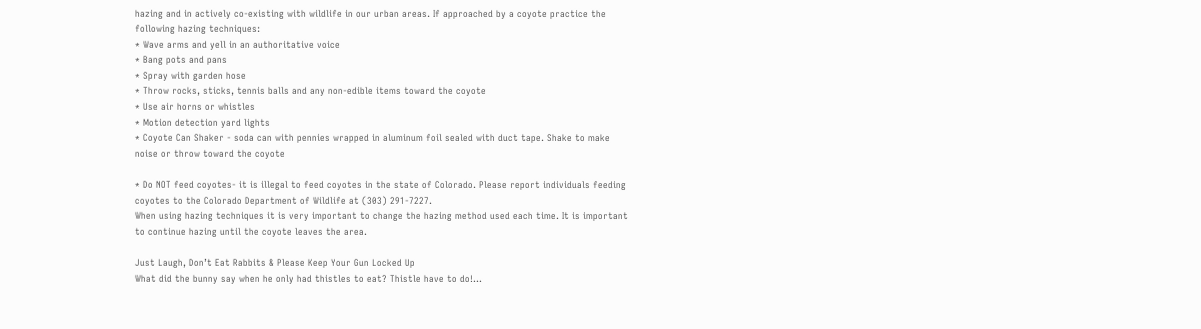hazing and in actively co-existing with wildlife in our urban areas. If approached by a coyote practice the following hazing techniques:
* Wave arms and yell in an authoritative voice
* Bang pots and pans
* Spray with garden hose
* Throw rocks, sticks, tennis balls and any non-edible items toward the coyote
* Use air horns or whistles
* Motion detection yard lights
* Coyote Can Shaker - soda can with pennies wrapped in aluminum foil sealed with duct tape. Shake to make noise or throw toward the coyote

* Do NOT feed coyotes- it is illegal to feed coyotes in the state of Colorado. Please report individuals feeding coyotes to the Colorado Department of Wildlife at (303) 291-7227.
When using hazing techniques it is very important to change the hazing method used each time. It is important to continue hazing until the coyote leaves the area.

Just Laugh, Don’t Eat Rabbits & Please Keep Your Gun Locked Up
What did the bunny say when he only had thistles to eat? Thistle have to do!...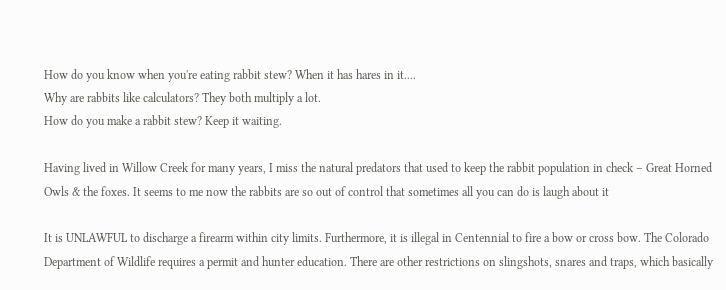How do you know when you're eating rabbit stew? When it has hares in it....
Why are rabbits like calculators? They both multiply a lot.
How do you make a rabbit stew? Keep it waiting.

Having lived in Willow Creek for many years, I miss the natural predators that used to keep the rabbit population in check – Great Horned Owls & the foxes. It seems to me now the rabbits are so out of control that sometimes all you can do is laugh about it

It is UNLAWFUL to discharge a firearm within city limits. Furthermore, it is illegal in Centennial to fire a bow or cross bow. The Colorado Department of Wildlife requires a permit and hunter education. There are other restrictions on slingshots, snares and traps, which basically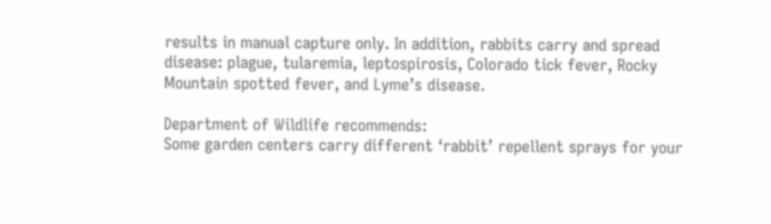results in manual capture only. In addition, rabbits carry and spread disease: plague, tularemia, leptospirosis, Colorado tick fever, Rocky Mountain spotted fever, and Lyme’s disease.

Department of Wildlife recommends:
Some garden centers carry different ‘rabbit’ repellent sprays for your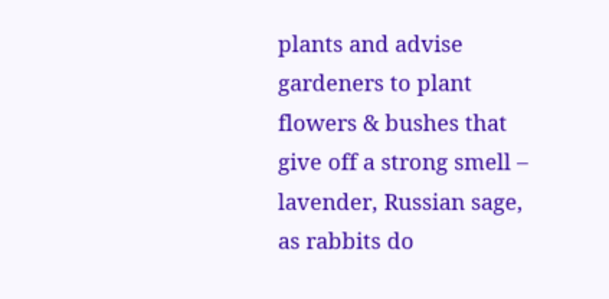plants and advise gardeners to plant flowers & bushes that give off a strong smell – lavender, Russian sage, as rabbits do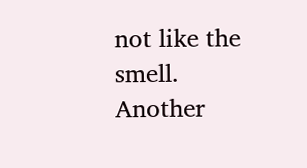not like the smell. Another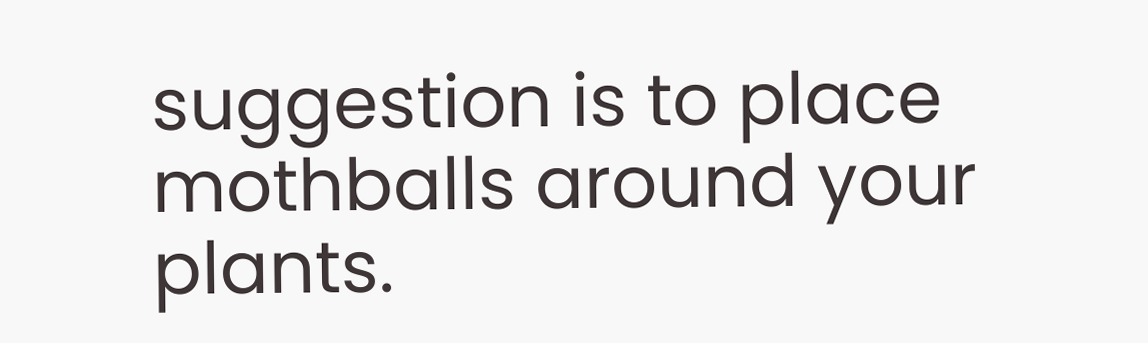suggestion is to place mothballs around your plants.